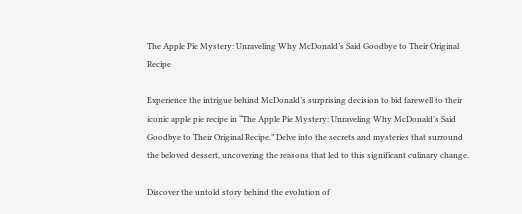The Apple Pie Mystery: Unraveling Why McDonald’s Said Goodbye to Their Original Recipe

Experience the intrigue behind McDonald’s surprising decision to bid farewell to their iconic apple pie recipe in “The Apple Pie Mystery: Unraveling Why McDonald’s Said Goodbye to Their Original Recipe.” Delve into the secrets and mysteries that surround the beloved dessert, uncovering the reasons that led to this significant culinary change.

Discover the untold story behind the evolution of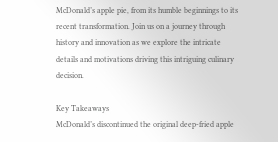McDonald’s apple pie, from its humble beginnings to its recent transformation. Join us on a journey through history and innovation as we explore the intricate details and motivations driving this intriguing culinary decision.

Key Takeaways
McDonald’s discontinued the original deep-fried apple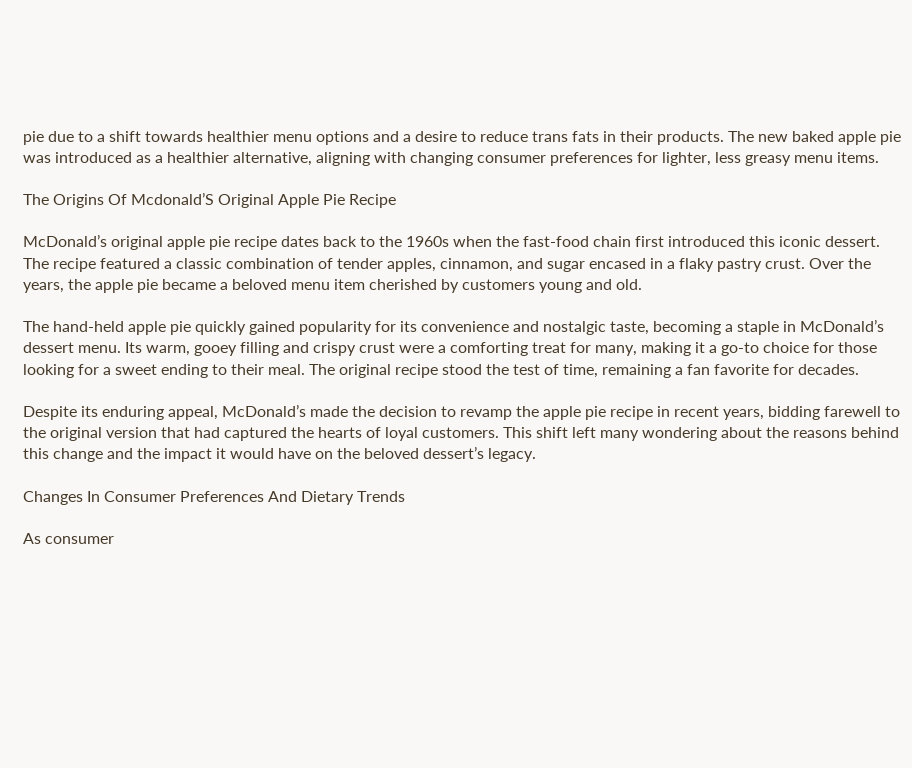pie due to a shift towards healthier menu options and a desire to reduce trans fats in their products. The new baked apple pie was introduced as a healthier alternative, aligning with changing consumer preferences for lighter, less greasy menu items.

The Origins Of Mcdonald’S Original Apple Pie Recipe

McDonald’s original apple pie recipe dates back to the 1960s when the fast-food chain first introduced this iconic dessert. The recipe featured a classic combination of tender apples, cinnamon, and sugar encased in a flaky pastry crust. Over the years, the apple pie became a beloved menu item cherished by customers young and old.

The hand-held apple pie quickly gained popularity for its convenience and nostalgic taste, becoming a staple in McDonald’s dessert menu. Its warm, gooey filling and crispy crust were a comforting treat for many, making it a go-to choice for those looking for a sweet ending to their meal. The original recipe stood the test of time, remaining a fan favorite for decades.

Despite its enduring appeal, McDonald’s made the decision to revamp the apple pie recipe in recent years, bidding farewell to the original version that had captured the hearts of loyal customers. This shift left many wondering about the reasons behind this change and the impact it would have on the beloved dessert’s legacy.

Changes In Consumer Preferences And Dietary Trends

As consumer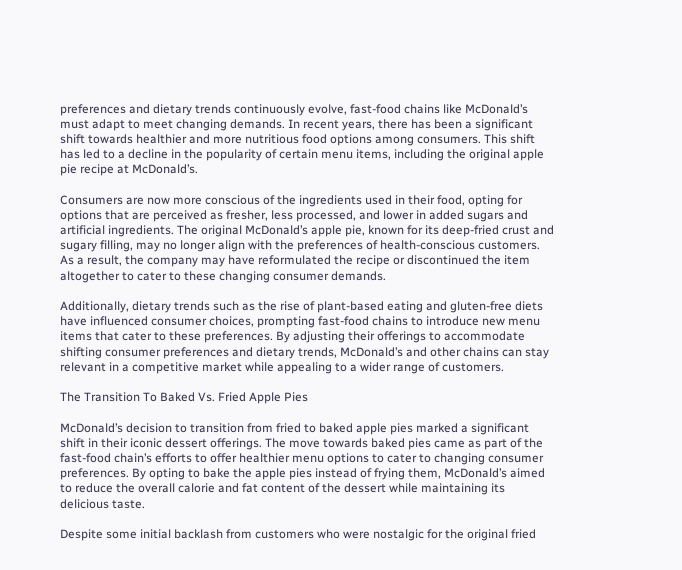preferences and dietary trends continuously evolve, fast-food chains like McDonald’s must adapt to meet changing demands. In recent years, there has been a significant shift towards healthier and more nutritious food options among consumers. This shift has led to a decline in the popularity of certain menu items, including the original apple pie recipe at McDonald’s.

Consumers are now more conscious of the ingredients used in their food, opting for options that are perceived as fresher, less processed, and lower in added sugars and artificial ingredients. The original McDonald’s apple pie, known for its deep-fried crust and sugary filling, may no longer align with the preferences of health-conscious customers. As a result, the company may have reformulated the recipe or discontinued the item altogether to cater to these changing consumer demands.

Additionally, dietary trends such as the rise of plant-based eating and gluten-free diets have influenced consumer choices, prompting fast-food chains to introduce new menu items that cater to these preferences. By adjusting their offerings to accommodate shifting consumer preferences and dietary trends, McDonald’s and other chains can stay relevant in a competitive market while appealing to a wider range of customers.

The Transition To Baked Vs. Fried Apple Pies

McDonald’s decision to transition from fried to baked apple pies marked a significant shift in their iconic dessert offerings. The move towards baked pies came as part of the fast-food chain’s efforts to offer healthier menu options to cater to changing consumer preferences. By opting to bake the apple pies instead of frying them, McDonald’s aimed to reduce the overall calorie and fat content of the dessert while maintaining its delicious taste.

Despite some initial backlash from customers who were nostalgic for the original fried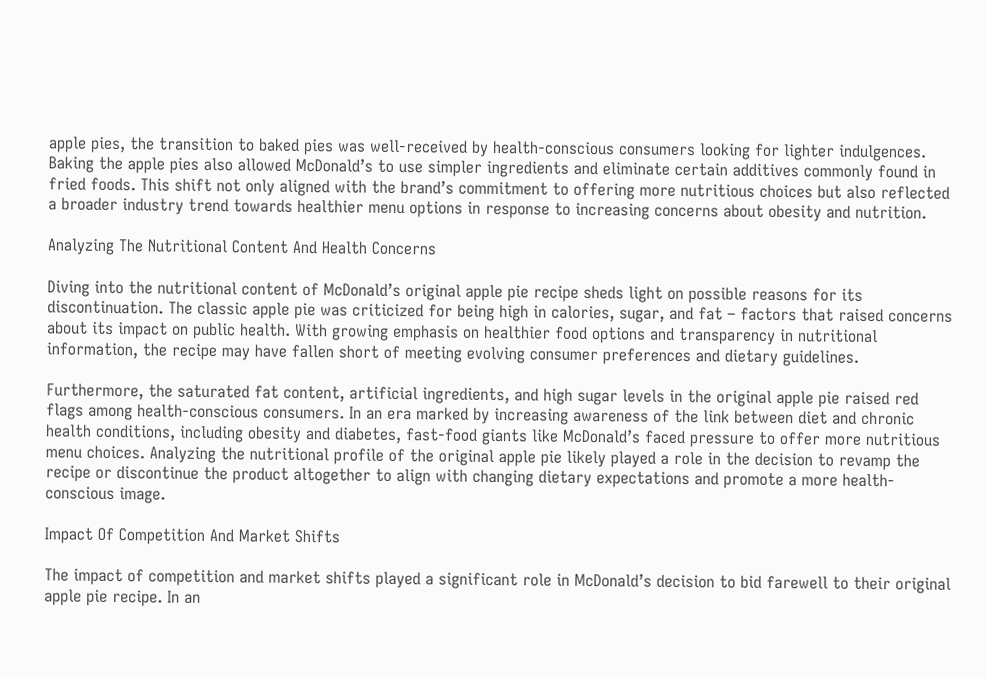apple pies, the transition to baked pies was well-received by health-conscious consumers looking for lighter indulgences. Baking the apple pies also allowed McDonald’s to use simpler ingredients and eliminate certain additives commonly found in fried foods. This shift not only aligned with the brand’s commitment to offering more nutritious choices but also reflected a broader industry trend towards healthier menu options in response to increasing concerns about obesity and nutrition.

Analyzing The Nutritional Content And Health Concerns

Diving into the nutritional content of McDonald’s original apple pie recipe sheds light on possible reasons for its discontinuation. The classic apple pie was criticized for being high in calories, sugar, and fat – factors that raised concerns about its impact on public health. With growing emphasis on healthier food options and transparency in nutritional information, the recipe may have fallen short of meeting evolving consumer preferences and dietary guidelines.

Furthermore, the saturated fat content, artificial ingredients, and high sugar levels in the original apple pie raised red flags among health-conscious consumers. In an era marked by increasing awareness of the link between diet and chronic health conditions, including obesity and diabetes, fast-food giants like McDonald’s faced pressure to offer more nutritious menu choices. Analyzing the nutritional profile of the original apple pie likely played a role in the decision to revamp the recipe or discontinue the product altogether to align with changing dietary expectations and promote a more health-conscious image.

Impact Of Competition And Market Shifts

The impact of competition and market shifts played a significant role in McDonald’s decision to bid farewell to their original apple pie recipe. In an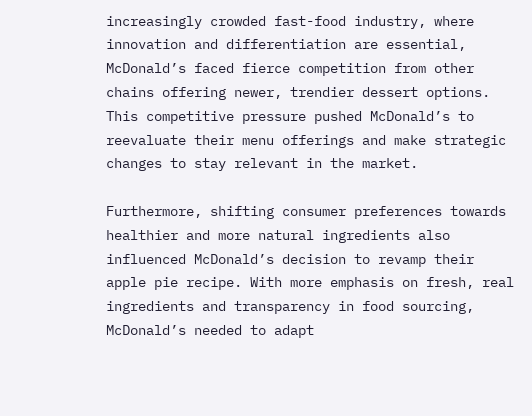increasingly crowded fast-food industry, where innovation and differentiation are essential, McDonald’s faced fierce competition from other chains offering newer, trendier dessert options. This competitive pressure pushed McDonald’s to reevaluate their menu offerings and make strategic changes to stay relevant in the market.

Furthermore, shifting consumer preferences towards healthier and more natural ingredients also influenced McDonald’s decision to revamp their apple pie recipe. With more emphasis on fresh, real ingredients and transparency in food sourcing, McDonald’s needed to adapt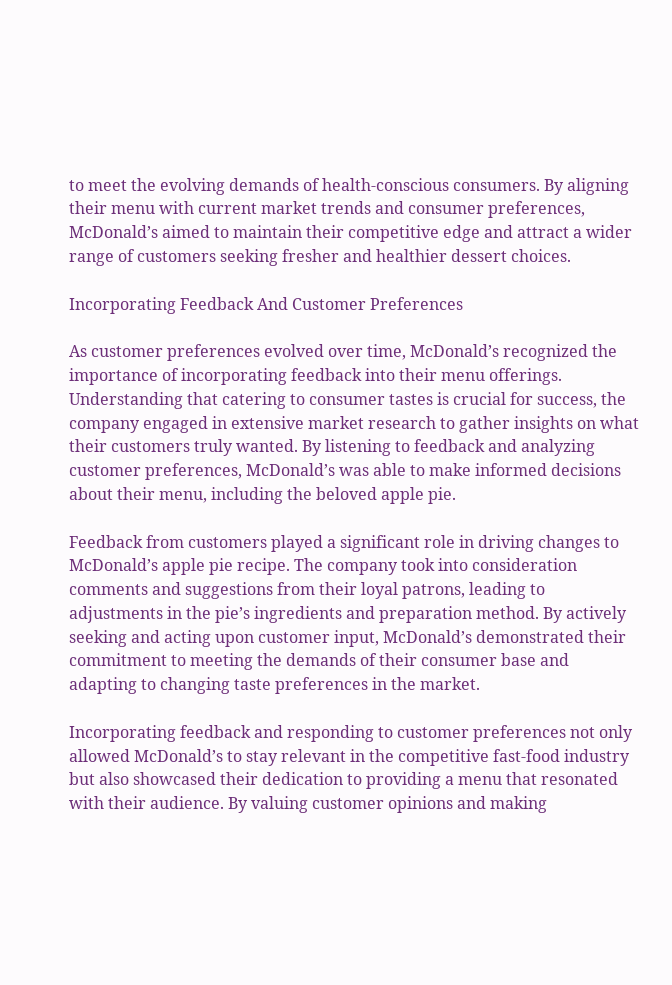to meet the evolving demands of health-conscious consumers. By aligning their menu with current market trends and consumer preferences, McDonald’s aimed to maintain their competitive edge and attract a wider range of customers seeking fresher and healthier dessert choices.

Incorporating Feedback And Customer Preferences

As customer preferences evolved over time, McDonald’s recognized the importance of incorporating feedback into their menu offerings. Understanding that catering to consumer tastes is crucial for success, the company engaged in extensive market research to gather insights on what their customers truly wanted. By listening to feedback and analyzing customer preferences, McDonald’s was able to make informed decisions about their menu, including the beloved apple pie.

Feedback from customers played a significant role in driving changes to McDonald’s apple pie recipe. The company took into consideration comments and suggestions from their loyal patrons, leading to adjustments in the pie’s ingredients and preparation method. By actively seeking and acting upon customer input, McDonald’s demonstrated their commitment to meeting the demands of their consumer base and adapting to changing taste preferences in the market.

Incorporating feedback and responding to customer preferences not only allowed McDonald’s to stay relevant in the competitive fast-food industry but also showcased their dedication to providing a menu that resonated with their audience. By valuing customer opinions and making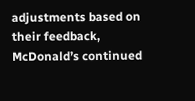adjustments based on their feedback, McDonald’s continued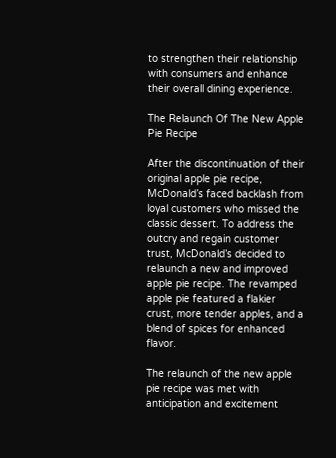to strengthen their relationship with consumers and enhance their overall dining experience.

The Relaunch Of The New Apple Pie Recipe

After the discontinuation of their original apple pie recipe, McDonald’s faced backlash from loyal customers who missed the classic dessert. To address the outcry and regain customer trust, McDonald’s decided to relaunch a new and improved apple pie recipe. The revamped apple pie featured a flakier crust, more tender apples, and a blend of spices for enhanced flavor.

The relaunch of the new apple pie recipe was met with anticipation and excitement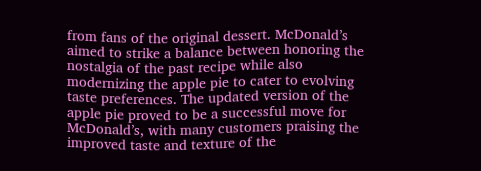from fans of the original dessert. McDonald’s aimed to strike a balance between honoring the nostalgia of the past recipe while also modernizing the apple pie to cater to evolving taste preferences. The updated version of the apple pie proved to be a successful move for McDonald’s, with many customers praising the improved taste and texture of the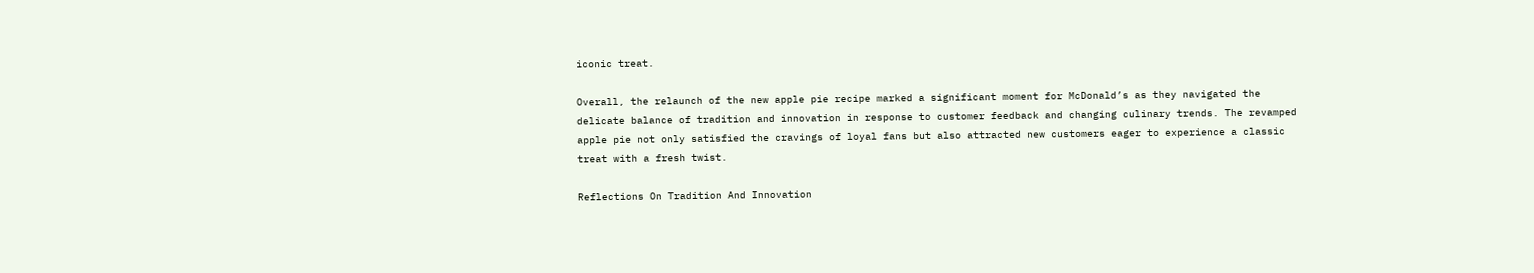iconic treat.

Overall, the relaunch of the new apple pie recipe marked a significant moment for McDonald’s as they navigated the delicate balance of tradition and innovation in response to customer feedback and changing culinary trends. The revamped apple pie not only satisfied the cravings of loyal fans but also attracted new customers eager to experience a classic treat with a fresh twist.

Reflections On Tradition And Innovation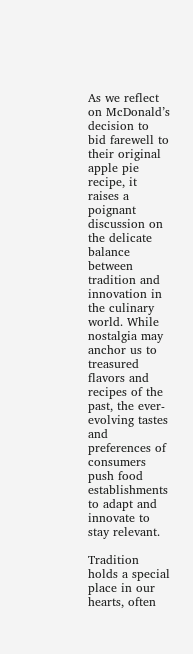As we reflect on McDonald’s decision to bid farewell to their original apple pie recipe, it raises a poignant discussion on the delicate balance between tradition and innovation in the culinary world. While nostalgia may anchor us to treasured flavors and recipes of the past, the ever-evolving tastes and preferences of consumers push food establishments to adapt and innovate to stay relevant.

Tradition holds a special place in our hearts, often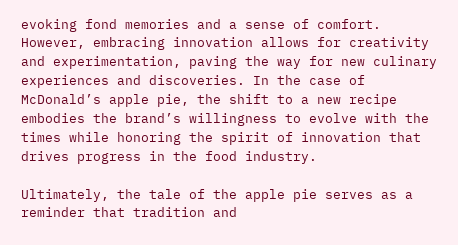evoking fond memories and a sense of comfort. However, embracing innovation allows for creativity and experimentation, paving the way for new culinary experiences and discoveries. In the case of McDonald’s apple pie, the shift to a new recipe embodies the brand’s willingness to evolve with the times while honoring the spirit of innovation that drives progress in the food industry.

Ultimately, the tale of the apple pie serves as a reminder that tradition and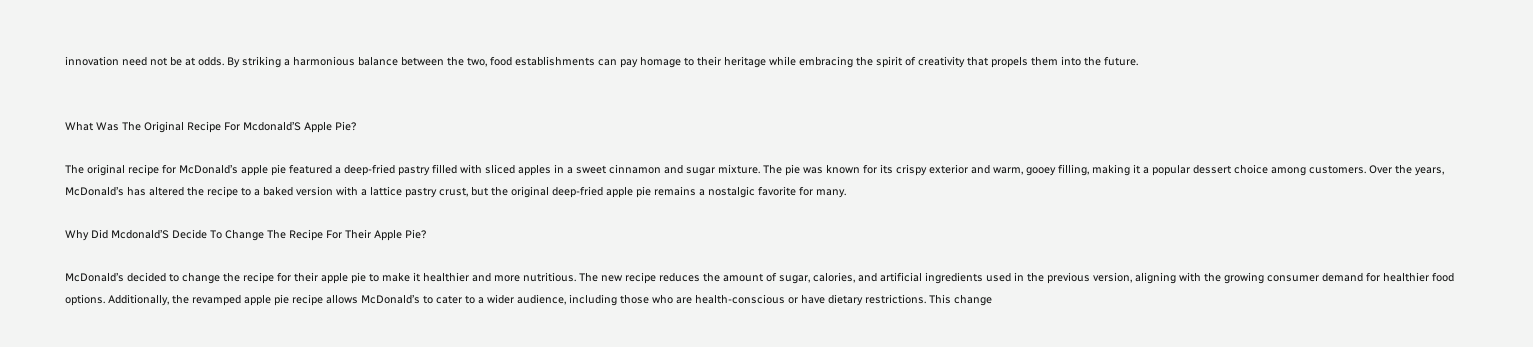innovation need not be at odds. By striking a harmonious balance between the two, food establishments can pay homage to their heritage while embracing the spirit of creativity that propels them into the future.


What Was The Original Recipe For Mcdonald’S Apple Pie?

The original recipe for McDonald’s apple pie featured a deep-fried pastry filled with sliced apples in a sweet cinnamon and sugar mixture. The pie was known for its crispy exterior and warm, gooey filling, making it a popular dessert choice among customers. Over the years, McDonald’s has altered the recipe to a baked version with a lattice pastry crust, but the original deep-fried apple pie remains a nostalgic favorite for many.

Why Did Mcdonald’S Decide To Change The Recipe For Their Apple Pie?

McDonald’s decided to change the recipe for their apple pie to make it healthier and more nutritious. The new recipe reduces the amount of sugar, calories, and artificial ingredients used in the previous version, aligning with the growing consumer demand for healthier food options. Additionally, the revamped apple pie recipe allows McDonald’s to cater to a wider audience, including those who are health-conscious or have dietary restrictions. This change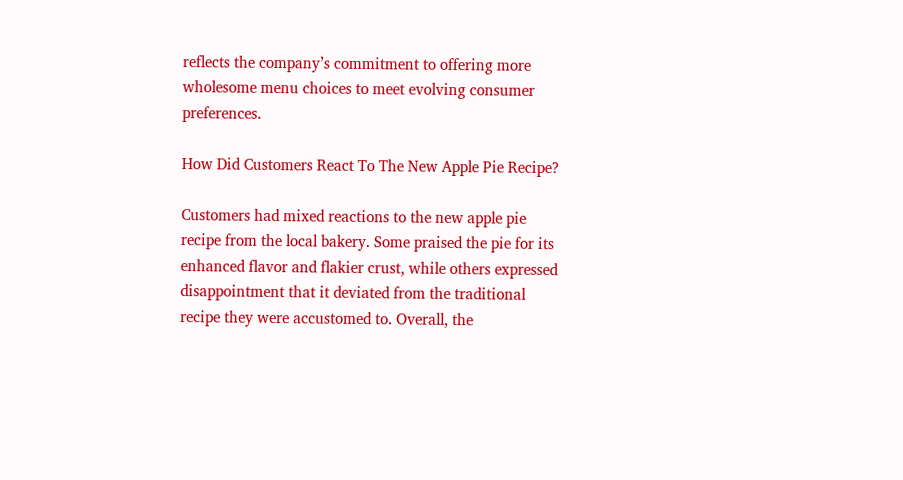reflects the company’s commitment to offering more wholesome menu choices to meet evolving consumer preferences.

How Did Customers React To The New Apple Pie Recipe?

Customers had mixed reactions to the new apple pie recipe from the local bakery. Some praised the pie for its enhanced flavor and flakier crust, while others expressed disappointment that it deviated from the traditional recipe they were accustomed to. Overall, the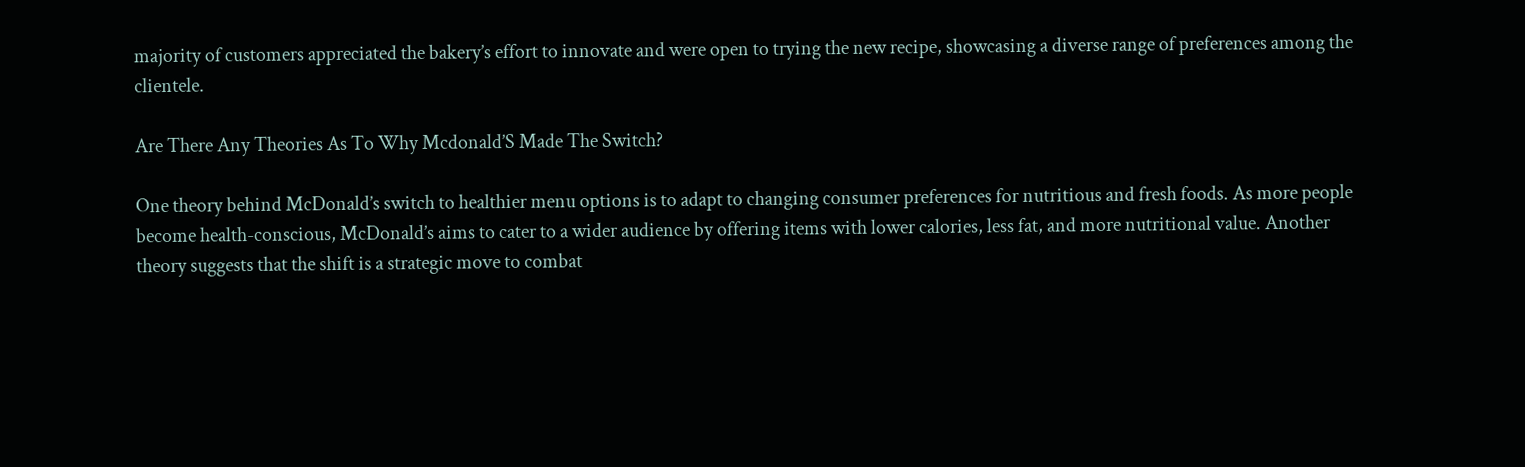majority of customers appreciated the bakery’s effort to innovate and were open to trying the new recipe, showcasing a diverse range of preferences among the clientele.

Are There Any Theories As To Why Mcdonald’S Made The Switch?

One theory behind McDonald’s switch to healthier menu options is to adapt to changing consumer preferences for nutritious and fresh foods. As more people become health-conscious, McDonald’s aims to cater to a wider audience by offering items with lower calories, less fat, and more nutritional value. Another theory suggests that the shift is a strategic move to combat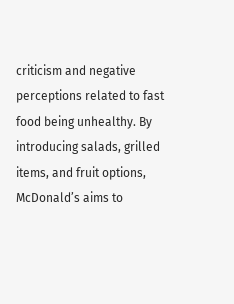criticism and negative perceptions related to fast food being unhealthy. By introducing salads, grilled items, and fruit options, McDonald’s aims to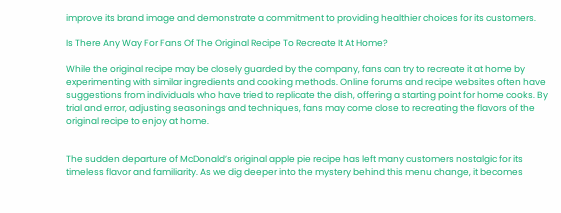improve its brand image and demonstrate a commitment to providing healthier choices for its customers.

Is There Any Way For Fans Of The Original Recipe To Recreate It At Home?

While the original recipe may be closely guarded by the company, fans can try to recreate it at home by experimenting with similar ingredients and cooking methods. Online forums and recipe websites often have suggestions from individuals who have tried to replicate the dish, offering a starting point for home cooks. By trial and error, adjusting seasonings and techniques, fans may come close to recreating the flavors of the original recipe to enjoy at home.


The sudden departure of McDonald’s original apple pie recipe has left many customers nostalgic for its timeless flavor and familiarity. As we dig deeper into the mystery behind this menu change, it becomes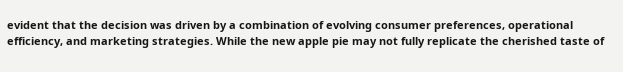evident that the decision was driven by a combination of evolving consumer preferences, operational efficiency, and marketing strategies. While the new apple pie may not fully replicate the cherished taste of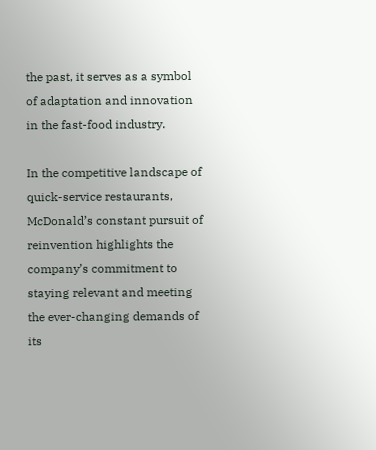the past, it serves as a symbol of adaptation and innovation in the fast-food industry.

In the competitive landscape of quick-service restaurants, McDonald’s constant pursuit of reinvention highlights the company’s commitment to staying relevant and meeting the ever-changing demands of its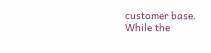customer base. While the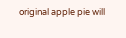original apple pie will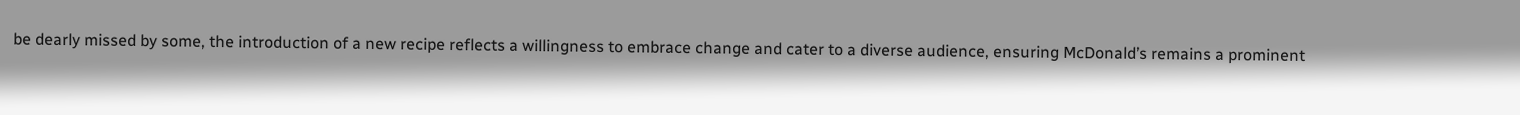be dearly missed by some, the introduction of a new recipe reflects a willingness to embrace change and cater to a diverse audience, ensuring McDonald’s remains a prominent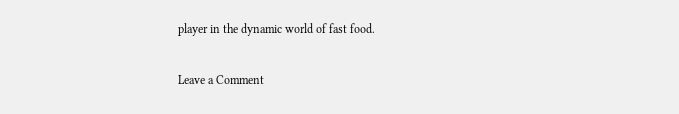player in the dynamic world of fast food.

Leave a Comment